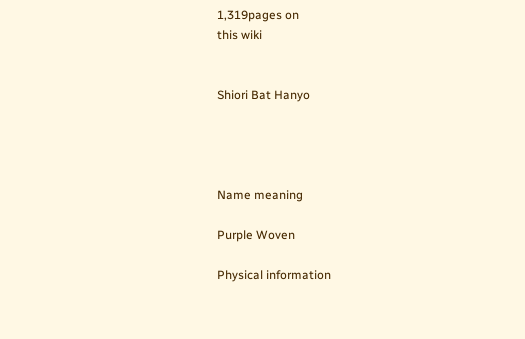1,319pages on
this wiki


Shiori Bat Hanyo




Name meaning

Purple Woven

Physical information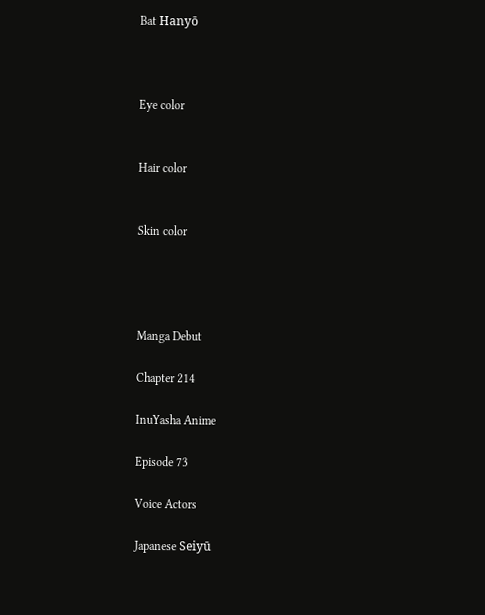Bat Hanyō



Eye color


Hair color


Skin color




Manga Debut

Chapter 214

InuYasha Anime

Episode 73

Voice Actors

Japanese Seiyū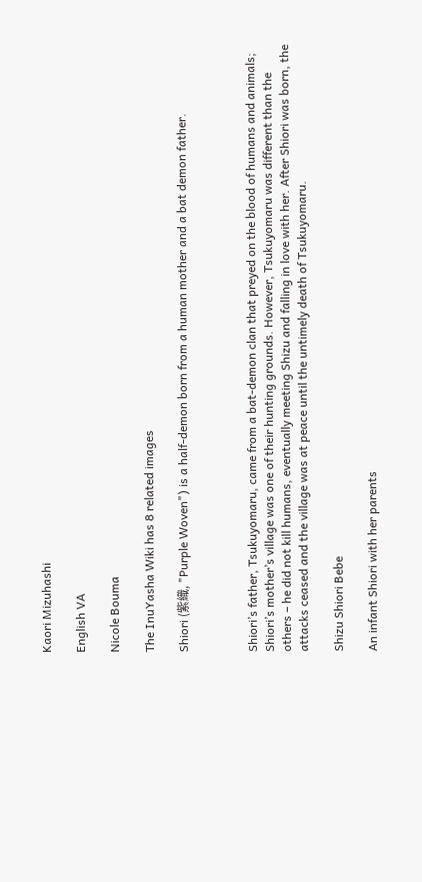Kaori Mizuhashi

English VA

Nicole Bouma

The InuYasha Wiki has 8 related images

Shiori (紫織, "Purple Woven") is a half-demon born from a human mother and a bat demon father.



Shiori’s father, Tsukuyomaru, came from a bat-demon clan that preyed on the blood of humans and animals; Shiori’s mother’s village was one of their hunting grounds. However, Tsukuyomaru was different than the others – he did not kill humans, eventually meeting Shizu and falling in love with her. After Shiori was born, the attacks ceased and the village was at peace until the untimely death of Tsukuyomaru.

Shizu Shiori Bebe

An infant Shiori with her parents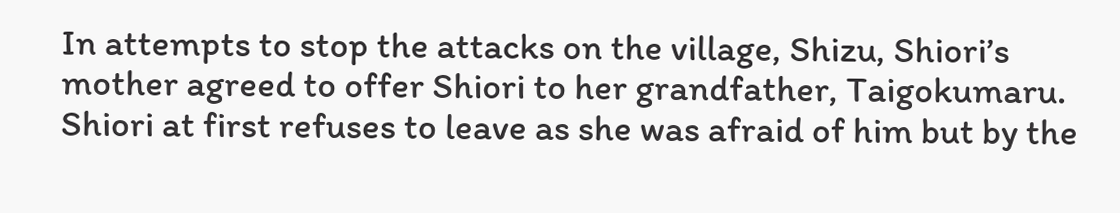In attempts to stop the attacks on the village, Shizu, Shiori’s mother agreed to offer Shiori to her grandfather, Taigokumaru. Shiori at first refuses to leave as she was afraid of him but by the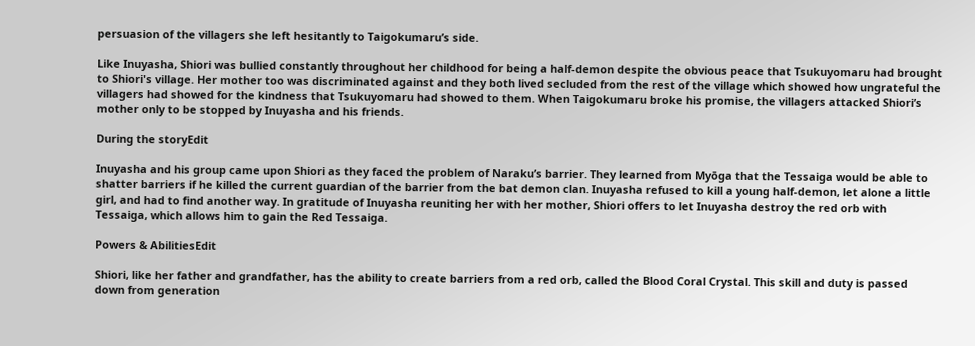persuasion of the villagers she left hesitantly to Taigokumaru’s side.

Like Inuyasha, Shiori was bullied constantly throughout her childhood for being a half-demon despite the obvious peace that Tsukuyomaru had brought to Shiori's village. Her mother too was discriminated against and they both lived secluded from the rest of the village which showed how ungrateful the villagers had showed for the kindness that Tsukuyomaru had showed to them. When Taigokumaru broke his promise, the villagers attacked Shiori’s mother only to be stopped by Inuyasha and his friends.

During the storyEdit

Inuyasha and his group came upon Shiori as they faced the problem of Naraku’s barrier. They learned from Myōga that the Tessaiga would be able to shatter barriers if he killed the current guardian of the barrier from the bat demon clan. Inuyasha refused to kill a young half-demon, let alone a little girl, and had to find another way. In gratitude of Inuyasha reuniting her with her mother, Shiori offers to let Inuyasha destroy the red orb with Tessaiga, which allows him to gain the Red Tessaiga.

Powers & AbilitiesEdit

Shiori, like her father and grandfather, has the ability to create barriers from a red orb, called the Blood Coral Crystal. This skill and duty is passed down from generation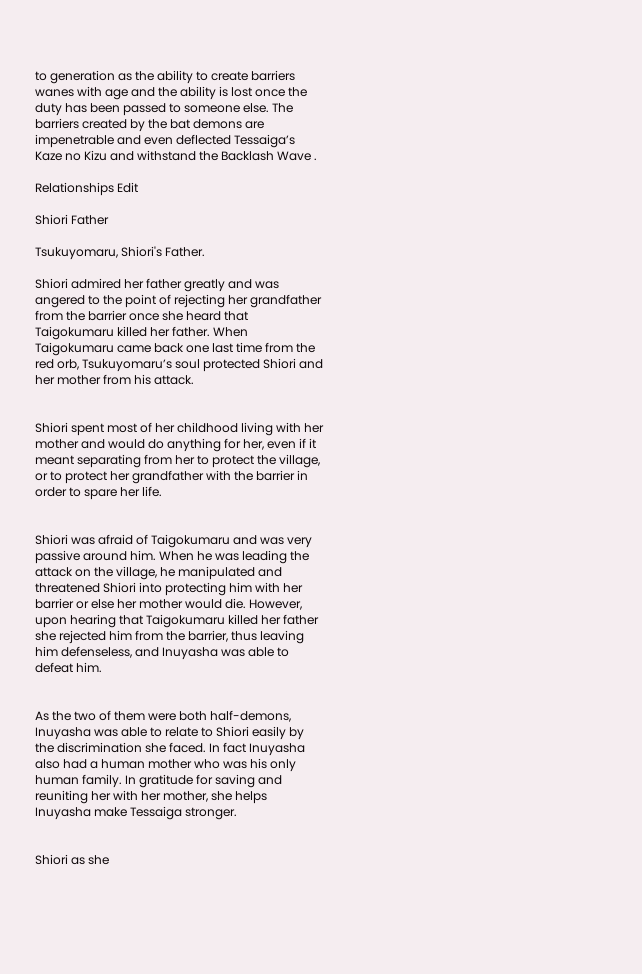to generation as the ability to create barriers wanes with age and the ability is lost once the duty has been passed to someone else. The barriers created by the bat demons are impenetrable and even deflected Tessaiga’s Kaze no Kizu and withstand the Backlash Wave .

Relationships Edit

Shiori Father

Tsukuyomaru, Shiori's Father.

Shiori admired her father greatly and was angered to the point of rejecting her grandfather from the barrier once she heard that Taigokumaru killed her father. When Taigokumaru came back one last time from the red orb, Tsukuyomaru’s soul protected Shiori and her mother from his attack.


Shiori spent most of her childhood living with her mother and would do anything for her, even if it meant separating from her to protect the village, or to protect her grandfather with the barrier in order to spare her life.


Shiori was afraid of Taigokumaru and was very passive around him. When he was leading the attack on the village, he manipulated and threatened Shiori into protecting him with her barrier or else her mother would die. However, upon hearing that Taigokumaru killed her father she rejected him from the barrier, thus leaving him defenseless, and Inuyasha was able to defeat him.


As the two of them were both half-demons, Inuyasha was able to relate to Shiori easily by the discrimination she faced. In fact Inuyasha also had a human mother who was his only human family. In gratitude for saving and reuniting her with her mother, she helps Inuyasha make Tessaiga stronger.


Shiori as she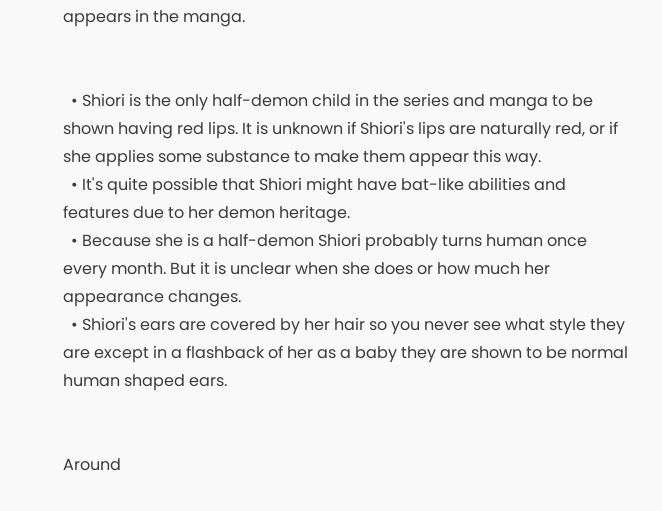appears in the manga.


  • Shiori is the only half-demon child in the series and manga to be shown having red lips. It is unknown if Shiori's lips are naturally red, or if she applies some substance to make them appear this way.
  • It's quite possible that Shiori might have bat-like abilities and features due to her demon heritage.
  • Because she is a half-demon Shiori probably turns human once every month. But it is unclear when she does or how much her appearance changes.
  • Shiori's ears are covered by her hair so you never see what style they are except in a flashback of her as a baby they are shown to be normal human shaped ears.


Around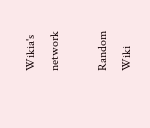Wikia's network

Random Wiki